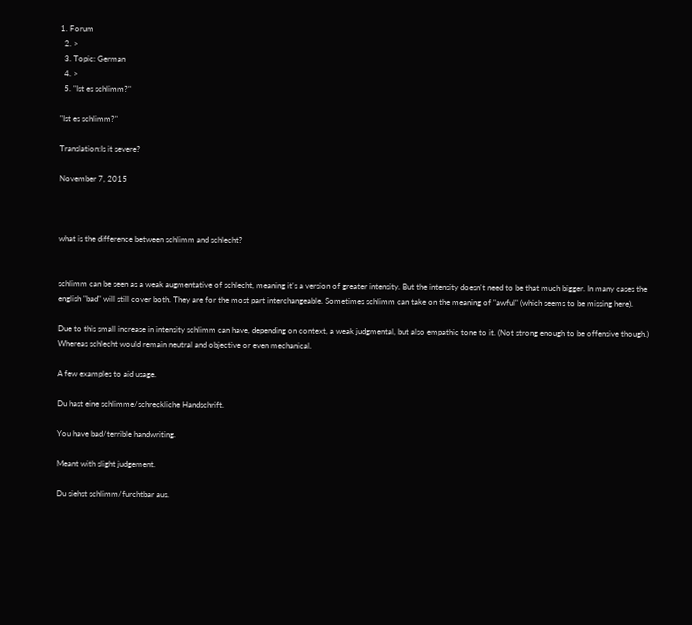1. Forum
  2. >
  3. Topic: German
  4. >
  5. "Ist es schlimm?"

"Ist es schlimm?"

Translation:Is it severe?

November 7, 2015



what is the difference between schlimm and schlecht?


schlimm can be seen as a weak augmentative of schlecht, meaning it's a version of greater intensity. But the intensity doesn't need to be that much bigger. In many cases the english "bad" will still cover both. They are for the most part interchangeable. Sometimes schlimm can take on the meaning of "awful" (which seems to be missing here).

Due to this small increase in intensity schlimm can have, depending on context, a weak judgmental, but also empathic tone to it. (Not strong enough to be offensive though.) Whereas schlecht would remain neutral and objective or even mechanical.

A few examples to aid usage.

Du hast eine schlimme/schreckliche Handschrift.

You have bad/terrible handwriting.

Meant with slight judgement.

Du siehst schlimm/furchtbar aus.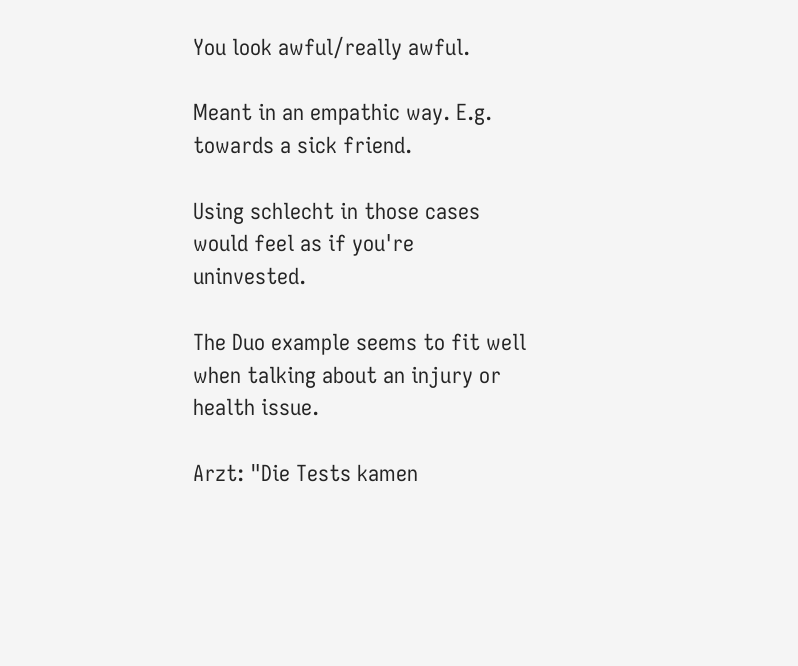You look awful/really awful.

Meant in an empathic way. E.g. towards a sick friend.

Using schlecht in those cases would feel as if you're uninvested.

The Duo example seems to fit well when talking about an injury or health issue.

Arzt: "Die Tests kamen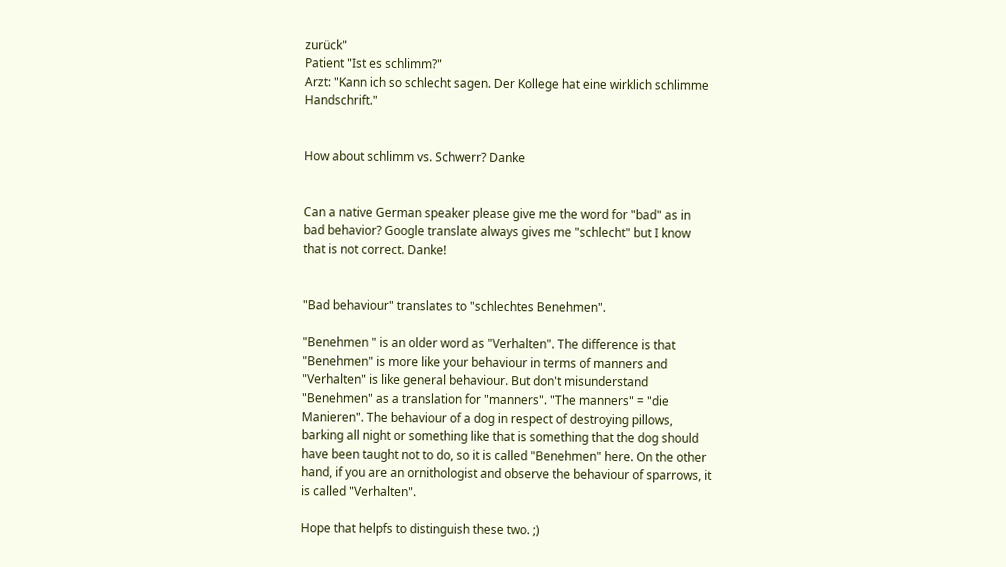zurück"
Patient "Ist es schlimm?"
Arzt: "Kann ich so schlecht sagen. Der Kollege hat eine wirklich schlimme Handschrift."


How about schlimm vs. Schwerr? Danke


Can a native German speaker please give me the word for "bad" as in bad behavior? Google translate always gives me "schlecht" but I know that is not correct. Danke!


"Bad behaviour" translates to "schlechtes Benehmen".

"Benehmen " is an older word as "Verhalten". The difference is that "Benehmen" is more like your behaviour in terms of manners and "Verhalten" is like general behaviour. But don't misunderstand "Benehmen" as a translation for "manners". "The manners" = "die Manieren". The behaviour of a dog in respect of destroying pillows, barking all night or something like that is something that the dog should have been taught not to do, so it is called "Benehmen" here. On the other hand, if you are an ornithologist and observe the behaviour of sparrows, it is called "Verhalten".

Hope that helpfs to distinguish these two. ;)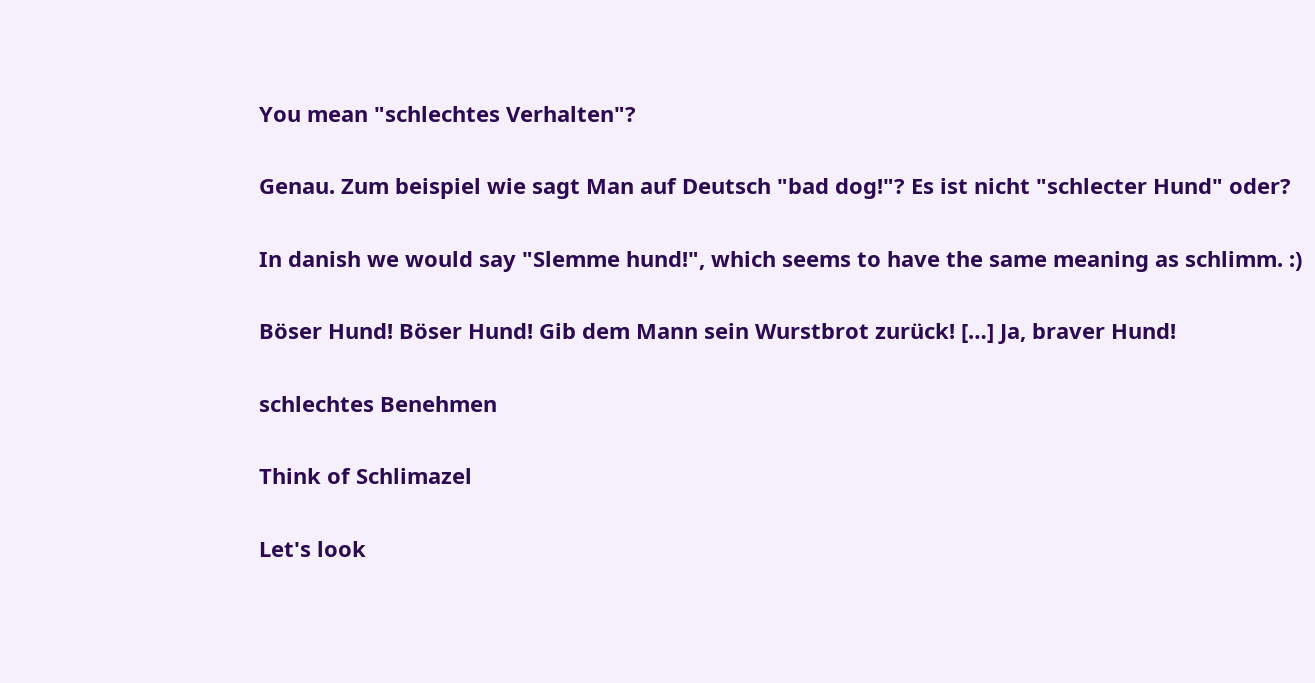You mean "schlechtes Verhalten"?


Genau. Zum beispiel wie sagt Man auf Deutsch "bad dog!"? Es ist nicht "schlecter Hund" oder?


In danish we would say "Slemme hund!", which seems to have the same meaning as schlimm. :)


Böser Hund! Böser Hund! Gib dem Mann sein Wurstbrot zurück! […] Ja, braver Hund!


schlechtes Benehmen


Think of Schlimazel


Let's look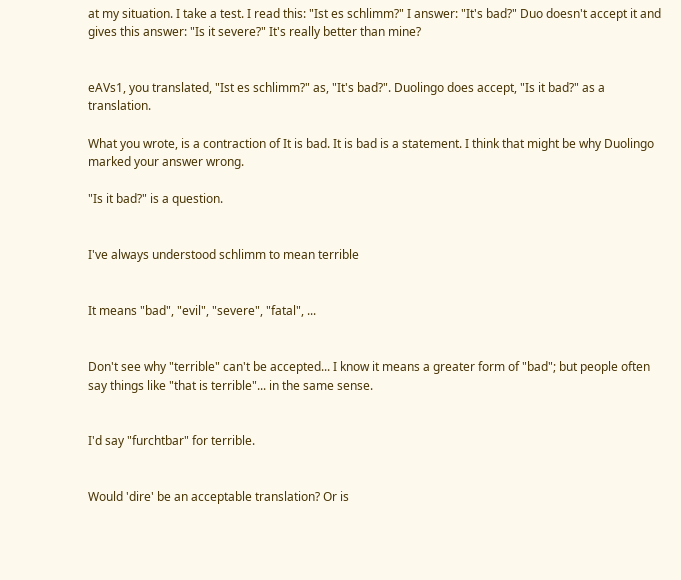at my situation. I take a test. I read this: "Ist es schlimm?" I answer: "It's bad?" Duo doesn't accept it and gives this answer: "Is it severe?" It's really better than mine?


eAVs1, you translated, "Ist es schlimm?" as, "It's bad?". Duolingo does accept, "Is it bad?" as a translation.

What you wrote, is a contraction of It is bad. It is bad is a statement. I think that might be why Duolingo marked your answer wrong.

"Is it bad?" is a question.


I've always understood schlimm to mean terrible


It means "bad", "evil", "severe", "fatal", ...


Don't see why "terrible" can't be accepted... I know it means a greater form of "bad"; but people often say things like "that is terrible"... in the same sense.


I'd say "furchtbar" for terrible.


Would 'dire' be an acceptable translation? Or is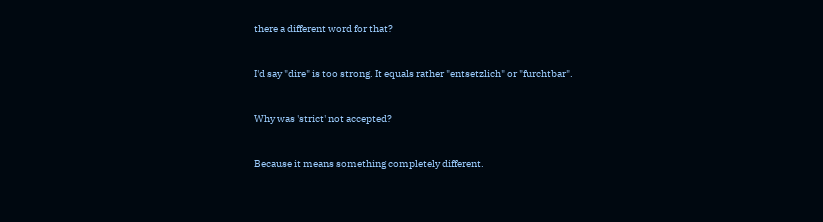there a different word for that?


I'd say "dire" is too strong. It equals rather "entsetzlich" or "furchtbar".


Why was 'strict' not accepted?


Because it means something completely different.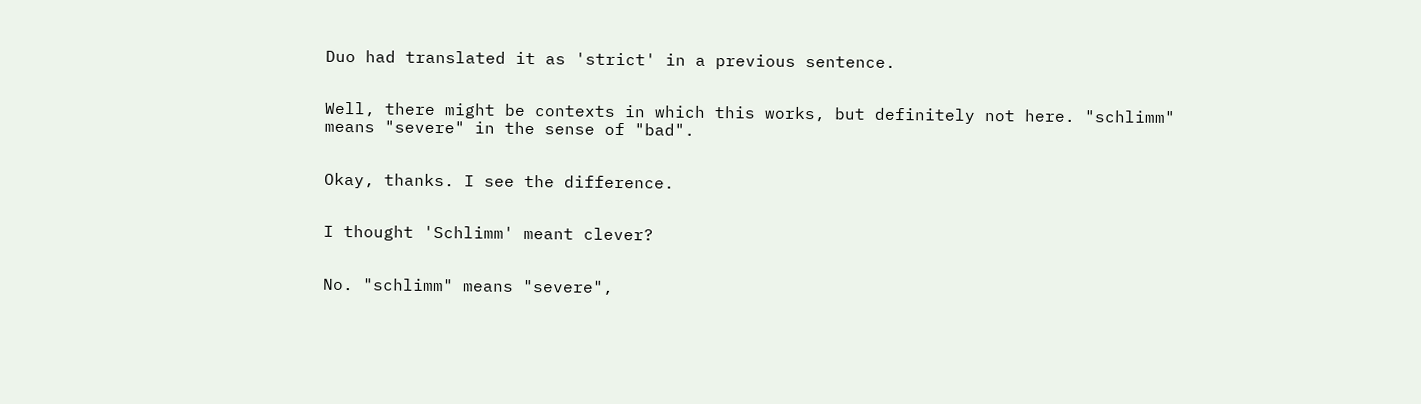Duo had translated it as 'strict' in a previous sentence.


Well, there might be contexts in which this works, but definitely not here. "schlimm" means "severe" in the sense of "bad".


Okay, thanks. I see the difference.


I thought 'Schlimm' meant clever?


No. "schlimm" means "severe",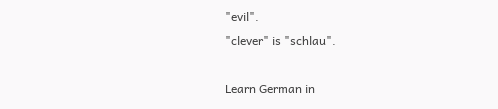"evil".
"clever" is "schlau".

Learn German in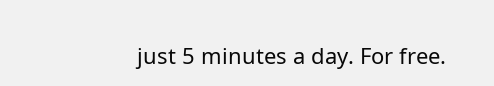just 5 minutes a day. For free.